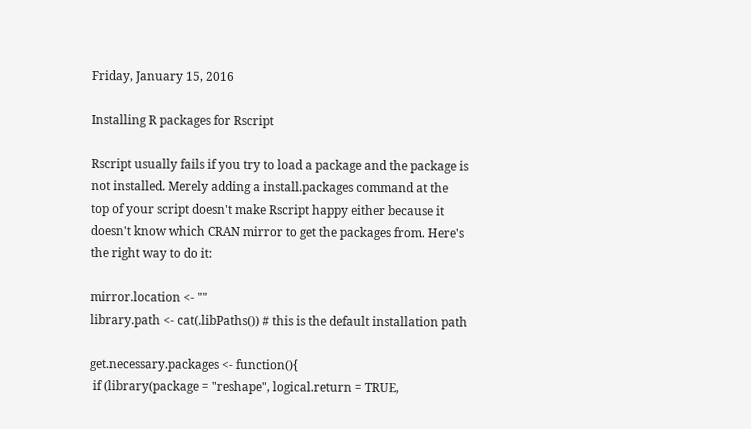Friday, January 15, 2016

Installing R packages for Rscript

Rscript usually fails if you try to load a package and the package is not installed. Merely adding a install.packages command at the top of your script doesn't make Rscript happy either because it doesn't know which CRAN mirror to get the packages from. Here's the right way to do it:

mirror.location <- ""
library.path <- cat(.libPaths()) # this is the default installation path

get.necessary.packages <- function(){
 if (library(package = "reshape", logical.return = TRUE,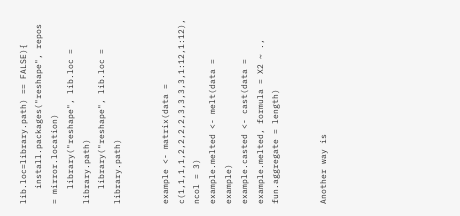lib.loc=library.path) == FALSE){
   install.packages("reshape", repos = mirror.location)
   library("reshape", lib.loc = library.path)
   library("reshape", lib.loc = library.path)


example <- matrix(data = c(1,1,1,1,2,2,2,2,3,3,3,3,1:12,1:12), ncol = 3)
example.melted <- melt(data = example)
example.casted <- cast(data = example.melted, formula = X2 ~ ., fun.aggregate = length)


Another way is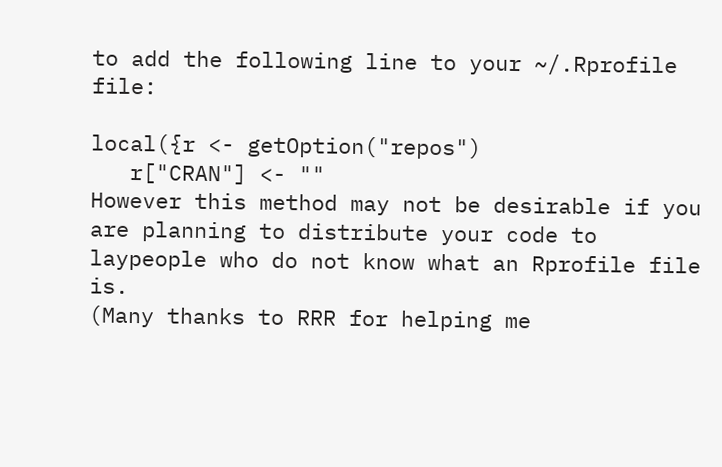to add the following line to your ~/.Rprofile file:

local({r <- getOption("repos")
   r["CRAN"] <- ""
However this method may not be desirable if you are planning to distribute your code to laypeople who do not know what an Rprofile file is.
(Many thanks to RRR for helping me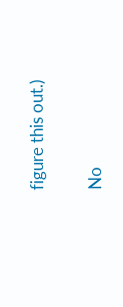figure this out.)

No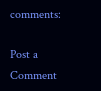comments:

Post a Comment